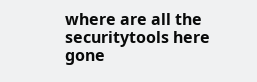where are all the securitytools here gone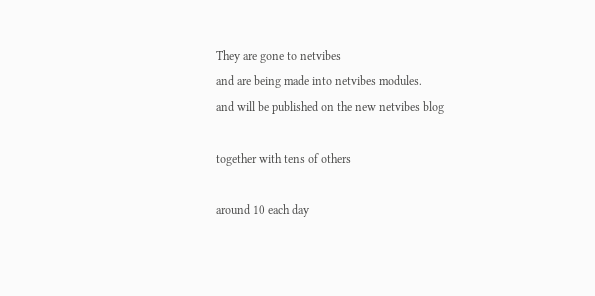They are gone to netvibes
and are being made into netvibes modules.
and will be published on the new netvibes blog

together with tens of others

around 10 each day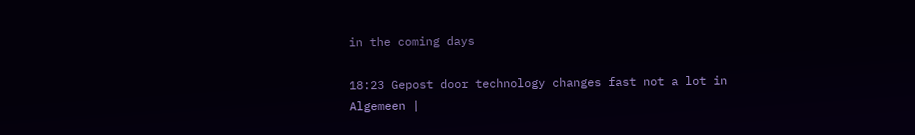in the coming days

18:23 Gepost door technology changes fast not a lot in Algemeen |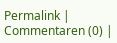Permalink | Commentaren (0) |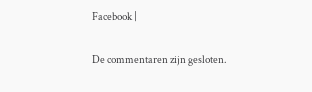Facebook |

De commentaren zijn gesloten.